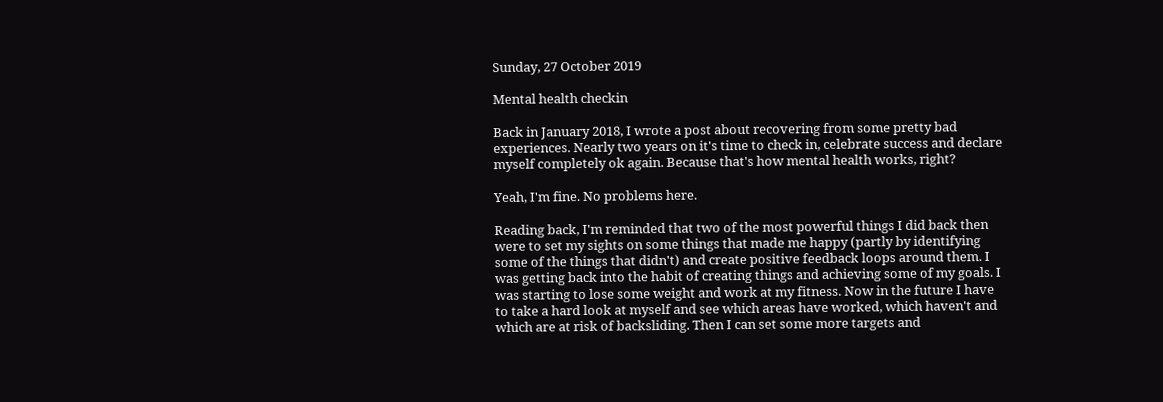Sunday, 27 October 2019

Mental health checkin

Back in January 2018, I wrote a post about recovering from some pretty bad experiences. Nearly two years on it's time to check in, celebrate success and declare myself completely ok again. Because that's how mental health works, right?

Yeah, I'm fine. No problems here.

Reading back, I'm reminded that two of the most powerful things I did back then were to set my sights on some things that made me happy (partly by identifying some of the things that didn't) and create positive feedback loops around them. I was getting back into the habit of creating things and achieving some of my goals. I was starting to lose some weight and work at my fitness. Now in the future I have to take a hard look at myself and see which areas have worked, which haven't and which are at risk of backsliding. Then I can set some more targets and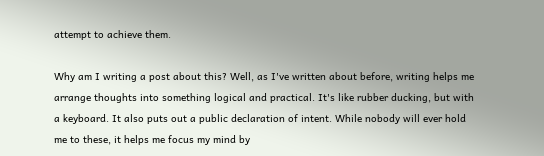attempt to achieve them.

Why am I writing a post about this? Well, as I've written about before, writing helps me arrange thoughts into something logical and practical. It's like rubber ducking, but with a keyboard. It also puts out a public declaration of intent. While nobody will ever hold me to these, it helps me focus my mind by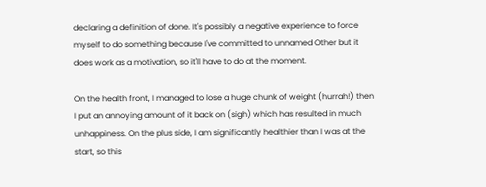declaring a definition of done. It's possibly a negative experience to force myself to do something because I've committed to unnamed Other but it does work as a motivation, so it'll have to do at the moment.

On the health front, I managed to lose a huge chunk of weight (hurrah!) then I put an annoying amount of it back on (sigh) which has resulted in much unhappiness. On the plus side, I am significantly healthier than I was at the start, so this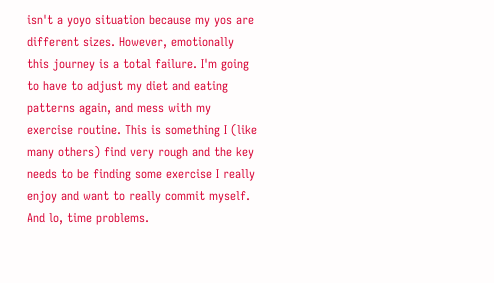isn't a yoyo situation because my yos are different sizes. However, emotionally this journey is a total failure. I'm going to have to adjust my diet and eating patterns again, and mess with my exercise routine. This is something I (like many others) find very rough and the key needs to be finding some exercise I really enjoy and want to really commit myself. And lo, time problems.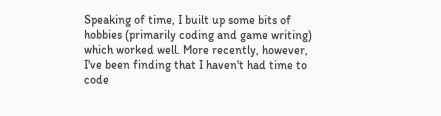Speaking of time, I built up some bits of hobbies (primarily coding and game writing) which worked well. More recently, however, I've been finding that I haven't had time to code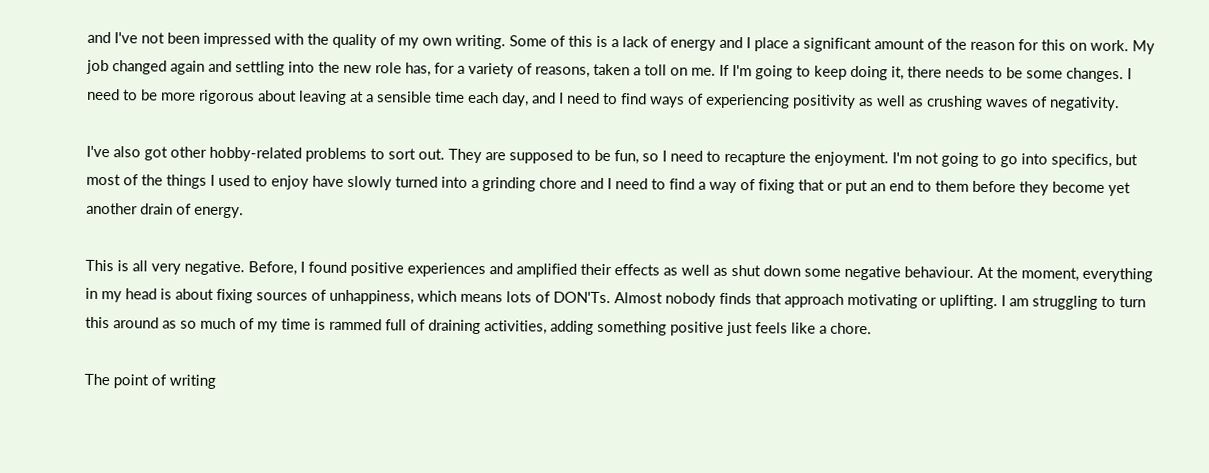and I've not been impressed with the quality of my own writing. Some of this is a lack of energy and I place a significant amount of the reason for this on work. My job changed again and settling into the new role has, for a variety of reasons, taken a toll on me. If I'm going to keep doing it, there needs to be some changes. I need to be more rigorous about leaving at a sensible time each day, and I need to find ways of experiencing positivity as well as crushing waves of negativity.

I've also got other hobby-related problems to sort out. They are supposed to be fun, so I need to recapture the enjoyment. I'm not going to go into specifics, but most of the things I used to enjoy have slowly turned into a grinding chore and I need to find a way of fixing that or put an end to them before they become yet another drain of energy.

This is all very negative. Before, I found positive experiences and amplified their effects as well as shut down some negative behaviour. At the moment, everything in my head is about fixing sources of unhappiness, which means lots of DON'Ts. Almost nobody finds that approach motivating or uplifting. I am struggling to turn this around as so much of my time is rammed full of draining activities, adding something positive just feels like a chore.

The point of writing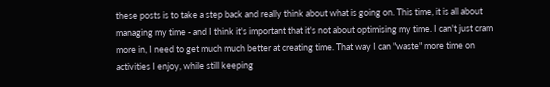these posts is to take a step back and really think about what is going on. This time, it is all about managing my time - and I think it's important that it's not about optimising my time. I can't just cram more in, I need to get much much better at creating time. That way I can "waste" more time on activities I enjoy, while still keeping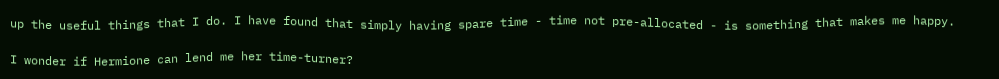up the useful things that I do. I have found that simply having spare time - time not pre-allocated - is something that makes me happy.

I wonder if Hermione can lend me her time-turner?